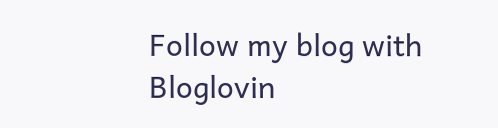Follow my blog with Bloglovin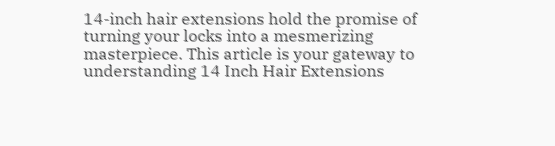14-inch hair extensions hold the promise of turning your locks into a mesmerizing masterpiece. This article is your gateway to understanding 14 Inch Hair Extensions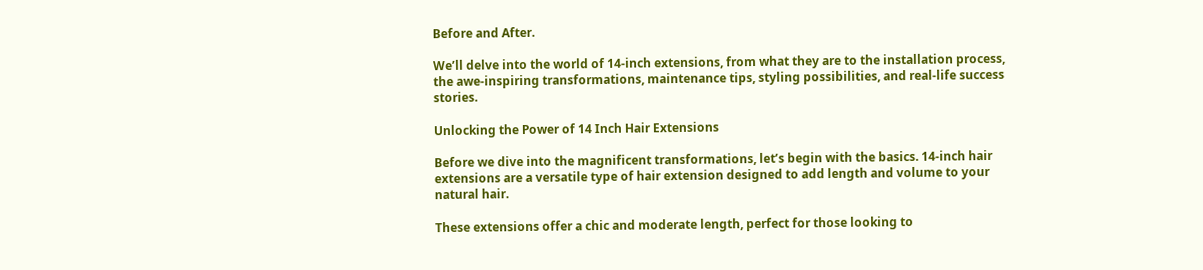Before and After.

We’ll delve into the world of 14-inch extensions, from what they are to the installation process, the awe-inspiring transformations, maintenance tips, styling possibilities, and real-life success stories.

Unlocking the Power of 14 Inch Hair Extensions

Before we dive into the magnificent transformations, let’s begin with the basics. 14-inch hair extensions are a versatile type of hair extension designed to add length and volume to your natural hair.

These extensions offer a chic and moderate length, perfect for those looking to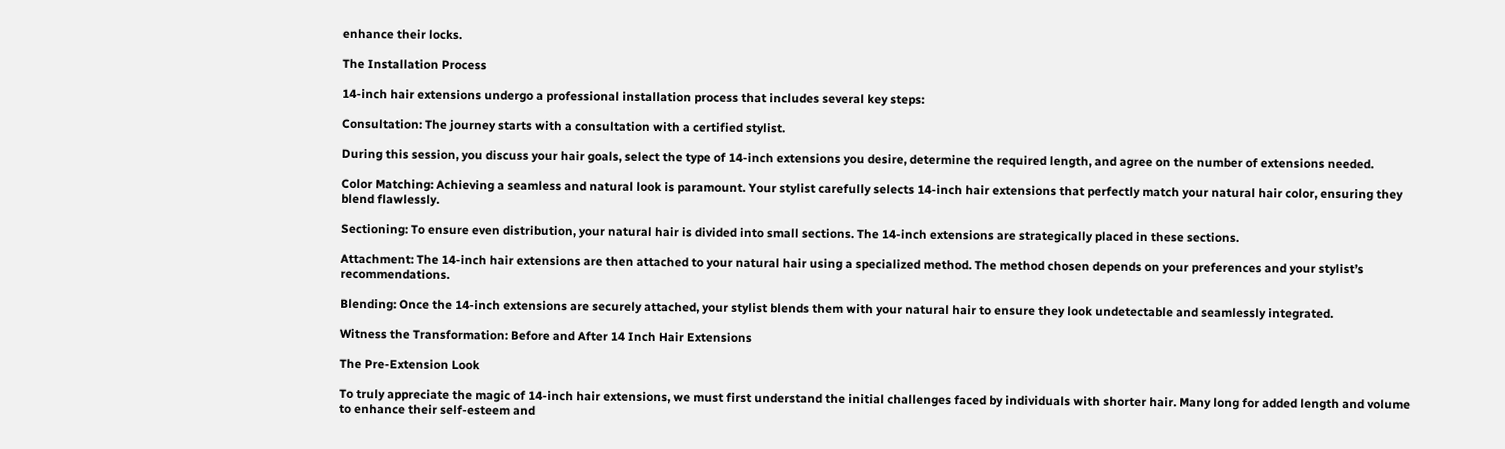enhance their locks.

The Installation Process

14-inch hair extensions undergo a professional installation process that includes several key steps:

Consultation: The journey starts with a consultation with a certified stylist.

During this session, you discuss your hair goals, select the type of 14-inch extensions you desire, determine the required length, and agree on the number of extensions needed.

Color Matching: Achieving a seamless and natural look is paramount. Your stylist carefully selects 14-inch hair extensions that perfectly match your natural hair color, ensuring they blend flawlessly.

Sectioning: To ensure even distribution, your natural hair is divided into small sections. The 14-inch extensions are strategically placed in these sections.

Attachment: The 14-inch hair extensions are then attached to your natural hair using a specialized method. The method chosen depends on your preferences and your stylist’s recommendations.

Blending: Once the 14-inch extensions are securely attached, your stylist blends them with your natural hair to ensure they look undetectable and seamlessly integrated.

Witness the Transformation: Before and After 14 Inch Hair Extensions

The Pre-Extension Look

To truly appreciate the magic of 14-inch hair extensions, we must first understand the initial challenges faced by individuals with shorter hair. Many long for added length and volume to enhance their self-esteem and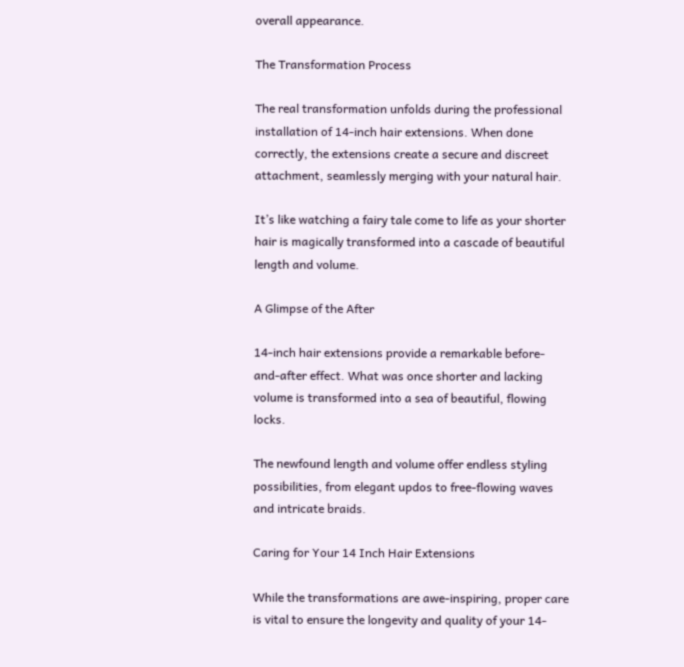overall appearance.

The Transformation Process

The real transformation unfolds during the professional installation of 14-inch hair extensions. When done correctly, the extensions create a secure and discreet attachment, seamlessly merging with your natural hair.

It’s like watching a fairy tale come to life as your shorter hair is magically transformed into a cascade of beautiful length and volume.

A Glimpse of the After

14-inch hair extensions provide a remarkable before-and-after effect. What was once shorter and lacking volume is transformed into a sea of beautiful, flowing locks.

The newfound length and volume offer endless styling possibilities, from elegant updos to free-flowing waves and intricate braids.

Caring for Your 14 Inch Hair Extensions

While the transformations are awe-inspiring, proper care is vital to ensure the longevity and quality of your 14-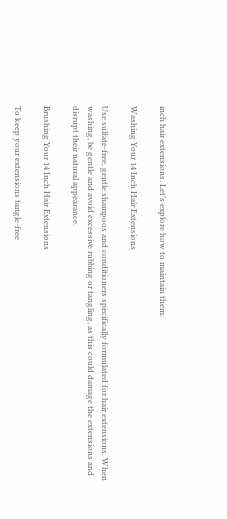inch hair extensions. Let’s explore how to maintain them:

Washing Your 14 Inch Hair Extensions

Use sulfate-free, gentle shampoos and conditioners specifically formulated for hair extensions. When washing, be gentle and avoid excessive rubbing or tangling, as this could damage the extensions and disrupt their natural appearance.

Brushing Your 14 Inch Hair Extensions

To keep your extensions tangle-free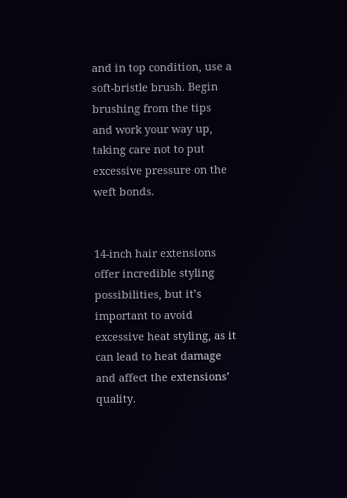and in top condition, use a soft-bristle brush. Begin brushing from the tips and work your way up, taking care not to put excessive pressure on the weft bonds.


14-inch hair extensions offer incredible styling possibilities, but it’s important to avoid excessive heat styling, as it can lead to heat damage and affect the extensions’ quality.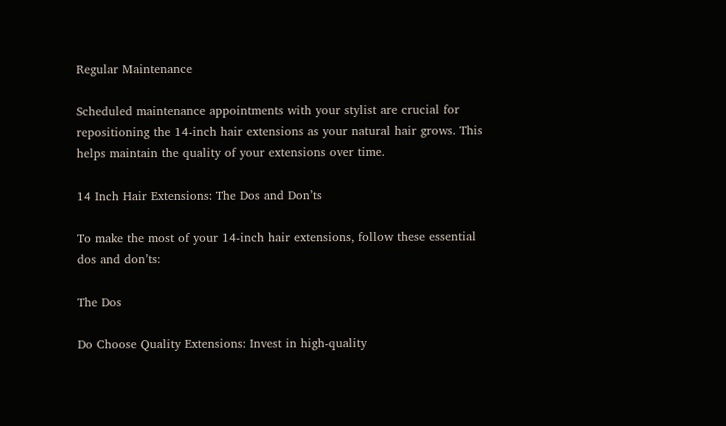Regular Maintenance

Scheduled maintenance appointments with your stylist are crucial for repositioning the 14-inch hair extensions as your natural hair grows. This helps maintain the quality of your extensions over time.

14 Inch Hair Extensions: The Dos and Don’ts

To make the most of your 14-inch hair extensions, follow these essential dos and don’ts:

The Dos

Do Choose Quality Extensions: Invest in high-quality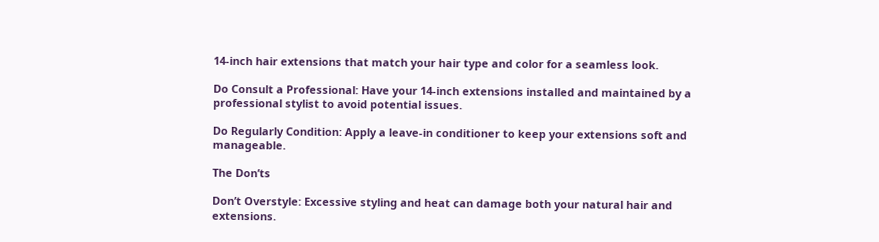14-inch hair extensions that match your hair type and color for a seamless look.

Do Consult a Professional: Have your 14-inch extensions installed and maintained by a professional stylist to avoid potential issues.

Do Regularly Condition: Apply a leave-in conditioner to keep your extensions soft and manageable.

The Don’ts

Don’t Overstyle: Excessive styling and heat can damage both your natural hair and extensions.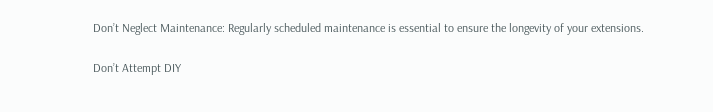Don’t Neglect Maintenance: Regularly scheduled maintenance is essential to ensure the longevity of your extensions.

Don’t Attempt DIY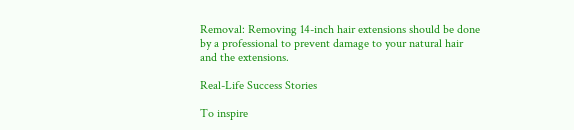Removal: Removing 14-inch hair extensions should be done by a professional to prevent damage to your natural hair and the extensions.

Real-Life Success Stories

To inspire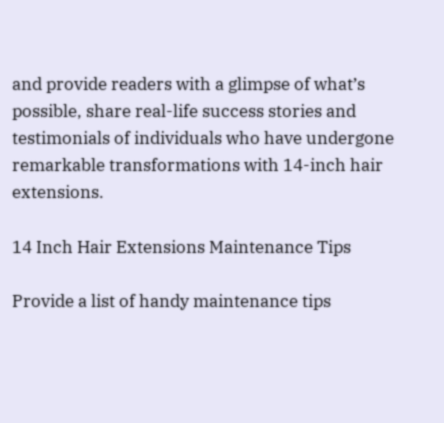and provide readers with a glimpse of what’s possible, share real-life success stories and testimonials of individuals who have undergone remarkable transformations with 14-inch hair extensions.

14 Inch Hair Extensions Maintenance Tips

Provide a list of handy maintenance tips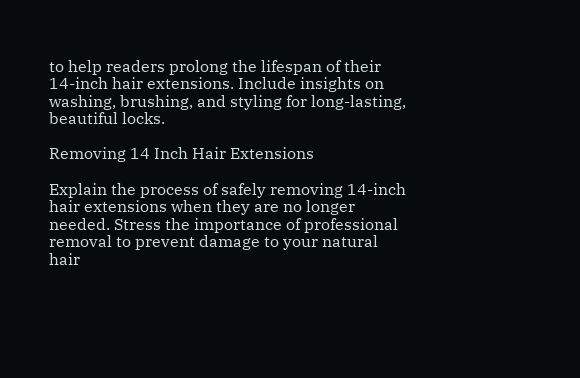to help readers prolong the lifespan of their 14-inch hair extensions. Include insights on washing, brushing, and styling for long-lasting, beautiful locks.

Removing 14 Inch Hair Extensions

Explain the process of safely removing 14-inch hair extensions when they are no longer needed. Stress the importance of professional removal to prevent damage to your natural hair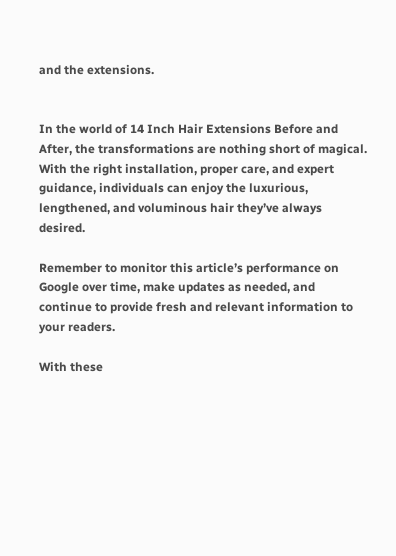and the extensions.


In the world of 14 Inch Hair Extensions Before and After, the transformations are nothing short of magical. With the right installation, proper care, and expert guidance, individuals can enjoy the luxurious, lengthened, and voluminous hair they’ve always desired.

Remember to monitor this article’s performance on Google over time, make updates as needed, and continue to provide fresh and relevant information to your readers.

With these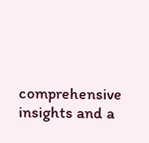comprehensive insights and a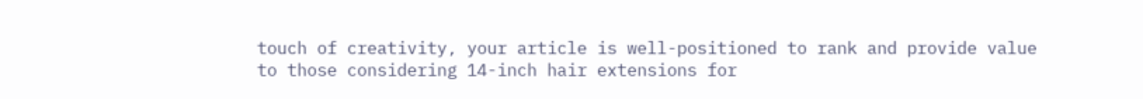touch of creativity, your article is well-positioned to rank and provide value to those considering 14-inch hair extensions for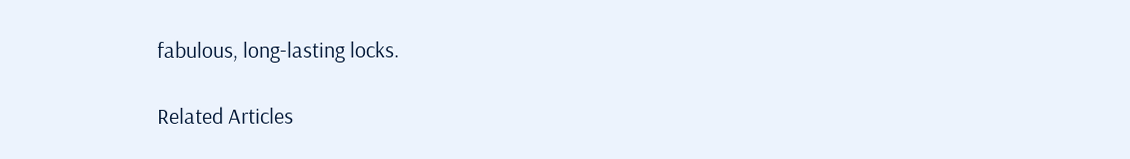fabulous, long-lasting locks.

Related Articles